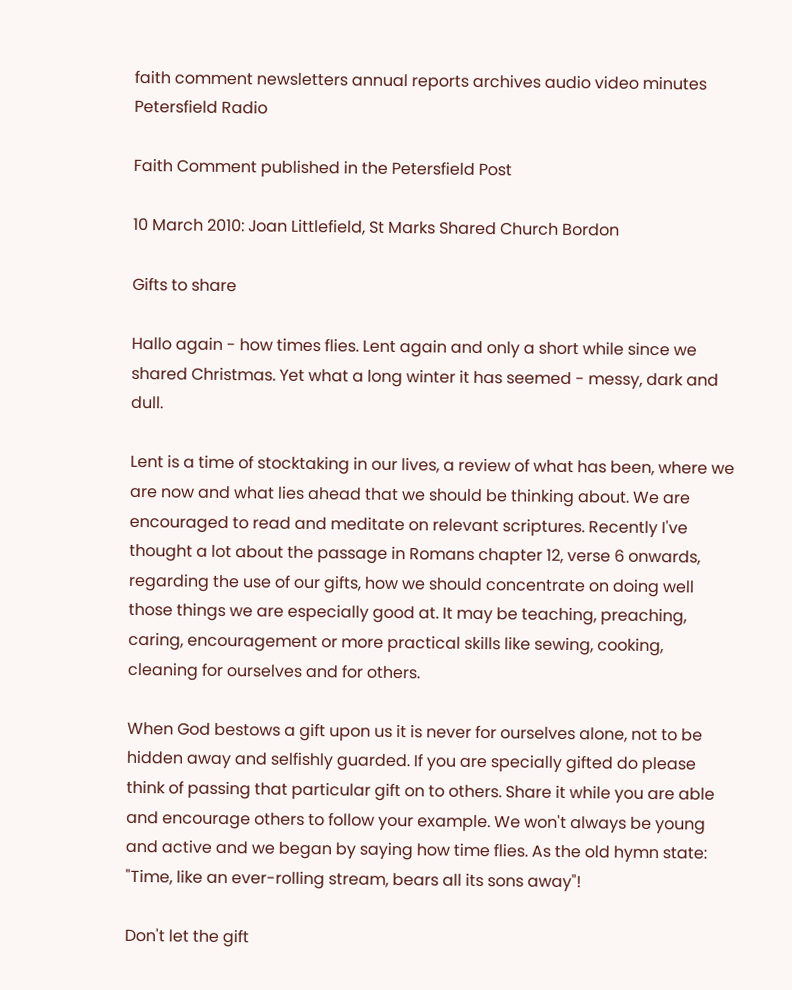faith comment newsletters annual reports archives audio video minutes Petersfield Radio

Faith Comment published in the Petersfield Post

10 March 2010: Joan Littlefield, St Marks Shared Church Bordon

Gifts to share

Hallo again - how times flies. Lent again and only a short while since we shared Christmas. Yet what a long winter it has seemed - messy, dark and dull.

Lent is a time of stocktaking in our lives, a review of what has been, where we are now and what lies ahead that we should be thinking about. We are encouraged to read and meditate on relevant scriptures. Recently I've thought a lot about the passage in Romans chapter 12, verse 6 onwards, regarding the use of our gifts, how we should concentrate on doing well those things we are especially good at. It may be teaching, preaching, caring, encouragement or more practical skills like sewing, cooking, cleaning for ourselves and for others.

When God bestows a gift upon us it is never for ourselves alone, not to be hidden away and selfishly guarded. If you are specially gifted do please think of passing that particular gift on to others. Share it while you are able and encourage others to follow your example. We won't always be young and active and we began by saying how time flies. As the old hymn state: "Time, like an ever-rolling stream, bears all its sons away"!

Don't let the gift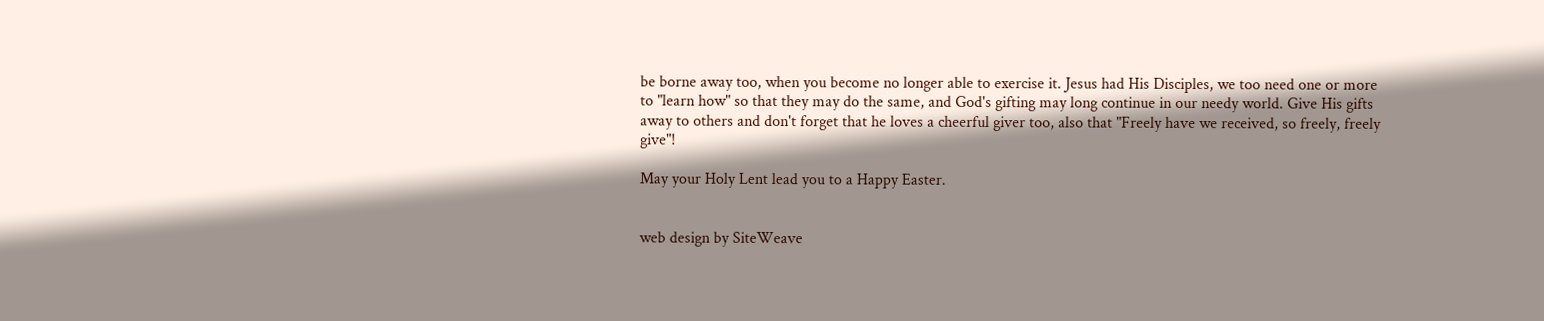be borne away too, when you become no longer able to exercise it. Jesus had His Disciples, we too need one or more to "learn how" so that they may do the same, and God's gifting may long continue in our needy world. Give His gifts away to others and don't forget that he loves a cheerful giver too, also that "Freely have we received, so freely, freely give"!

May your Holy Lent lead you to a Happy Easter.


web design by SiteWeave